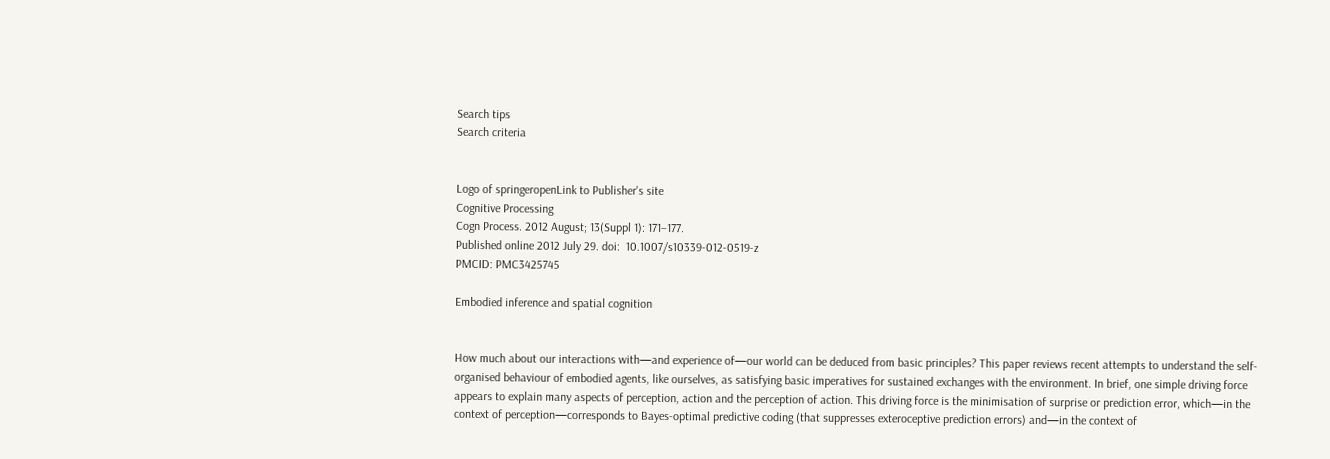Search tips
Search criteria


Logo of springeropenLink to Publisher's site
Cognitive Processing
Cogn Process. 2012 August; 13(Suppl 1): 171–177.
Published online 2012 July 29. doi:  10.1007/s10339-012-0519-z
PMCID: PMC3425745

Embodied inference and spatial cognition


How much about our interactions with—and experience of—our world can be deduced from basic principles? This paper reviews recent attempts to understand the self-organised behaviour of embodied agents, like ourselves, as satisfying basic imperatives for sustained exchanges with the environment. In brief, one simple driving force appears to explain many aspects of perception, action and the perception of action. This driving force is the minimisation of surprise or prediction error, which—in the context of perception—corresponds to Bayes-optimal predictive coding (that suppresses exteroceptive prediction errors) and—in the context of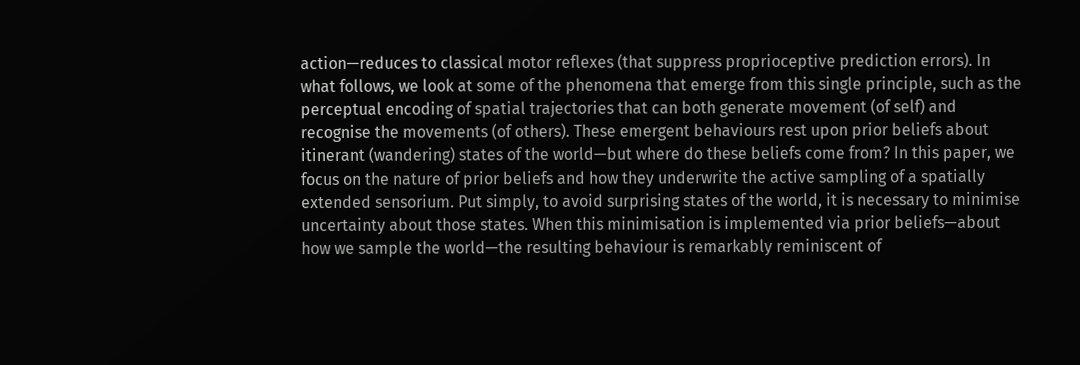action—reduces to classical motor reflexes (that suppress proprioceptive prediction errors). In what follows, we look at some of the phenomena that emerge from this single principle, such as the perceptual encoding of spatial trajectories that can both generate movement (of self) and recognise the movements (of others). These emergent behaviours rest upon prior beliefs about itinerant (wandering) states of the world—but where do these beliefs come from? In this paper, we focus on the nature of prior beliefs and how they underwrite the active sampling of a spatially extended sensorium. Put simply, to avoid surprising states of the world, it is necessary to minimise uncertainty about those states. When this minimisation is implemented via prior beliefs—about how we sample the world—the resulting behaviour is remarkably reminiscent of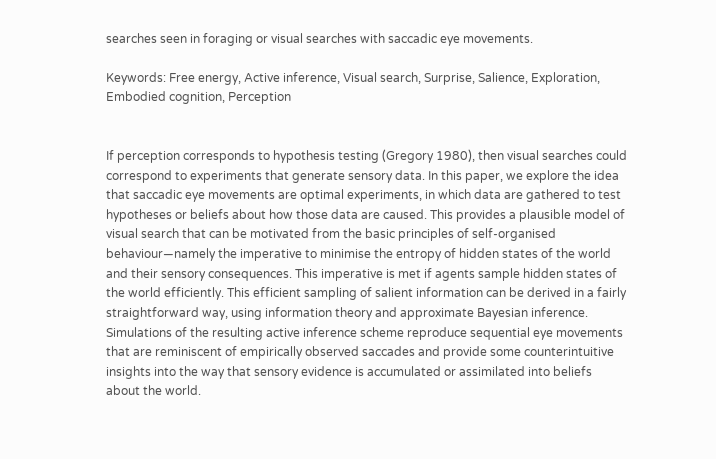searches seen in foraging or visual searches with saccadic eye movements.

Keywords: Free energy, Active inference, Visual search, Surprise, Salience, Exploration, Embodied cognition, Perception


If perception corresponds to hypothesis testing (Gregory 1980), then visual searches could correspond to experiments that generate sensory data. In this paper, we explore the idea that saccadic eye movements are optimal experiments, in which data are gathered to test hypotheses or beliefs about how those data are caused. This provides a plausible model of visual search that can be motivated from the basic principles of self-organised behaviour—namely the imperative to minimise the entropy of hidden states of the world and their sensory consequences. This imperative is met if agents sample hidden states of the world efficiently. This efficient sampling of salient information can be derived in a fairly straightforward way, using information theory and approximate Bayesian inference. Simulations of the resulting active inference scheme reproduce sequential eye movements that are reminiscent of empirically observed saccades and provide some counterintuitive insights into the way that sensory evidence is accumulated or assimilated into beliefs about the world.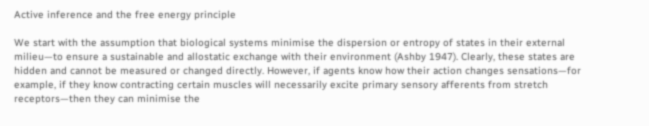Active inference and the free energy principle

We start with the assumption that biological systems minimise the dispersion or entropy of states in their external milieu—to ensure a sustainable and allostatic exchange with their environment (Ashby 1947). Clearly, these states are hidden and cannot be measured or changed directly. However, if agents know how their action changes sensations—for example, if they know contracting certain muscles will necessarily excite primary sensory afferents from stretch receptors—then they can minimise the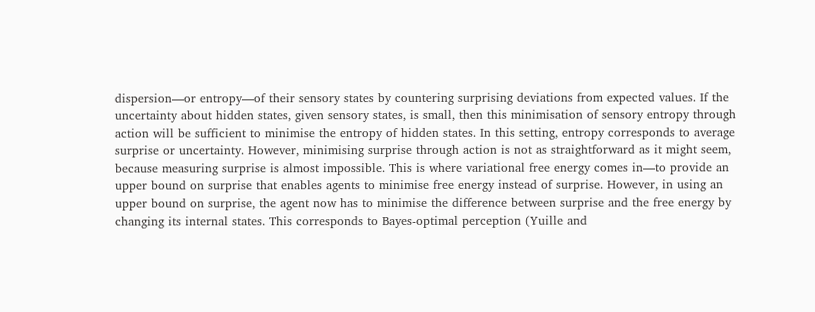dispersion—or entropy—of their sensory states by countering surprising deviations from expected values. If the uncertainty about hidden states, given sensory states, is small, then this minimisation of sensory entropy through action will be sufficient to minimise the entropy of hidden states. In this setting, entropy corresponds to average surprise or uncertainty. However, minimising surprise through action is not as straightforward as it might seem, because measuring surprise is almost impossible. This is where variational free energy comes in—to provide an upper bound on surprise that enables agents to minimise free energy instead of surprise. However, in using an upper bound on surprise, the agent now has to minimise the difference between surprise and the free energy by changing its internal states. This corresponds to Bayes-optimal perception (Yuille and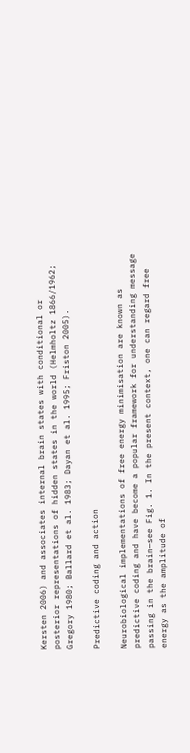Kersten 2006) and associates internal brain states with conditional or posterior representations of hidden states in the world (Helmholtz 1866/1962; Gregory 1980; Ballard et al. 1983; Dayan et al. 1995; Friston 2005).

Predictive coding and action

Neurobiological implementations of free energy minimisation are known as predictive coding and have become a popular framework for understanding message passing in the brain—see Fig. 1. In the present context, one can regard free energy as the amplitude of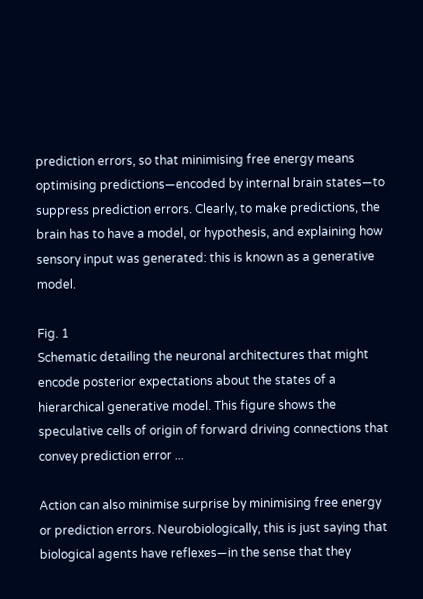prediction errors, so that minimising free energy means optimising predictions—encoded by internal brain states—to suppress prediction errors. Clearly, to make predictions, the brain has to have a model, or hypothesis, and explaining how sensory input was generated: this is known as a generative model.

Fig. 1
Schematic detailing the neuronal architectures that might encode posterior expectations about the states of a hierarchical generative model. This figure shows the speculative cells of origin of forward driving connections that convey prediction error ...

Action can also minimise surprise by minimising free energy or prediction errors. Neurobiologically, this is just saying that biological agents have reflexes—in the sense that they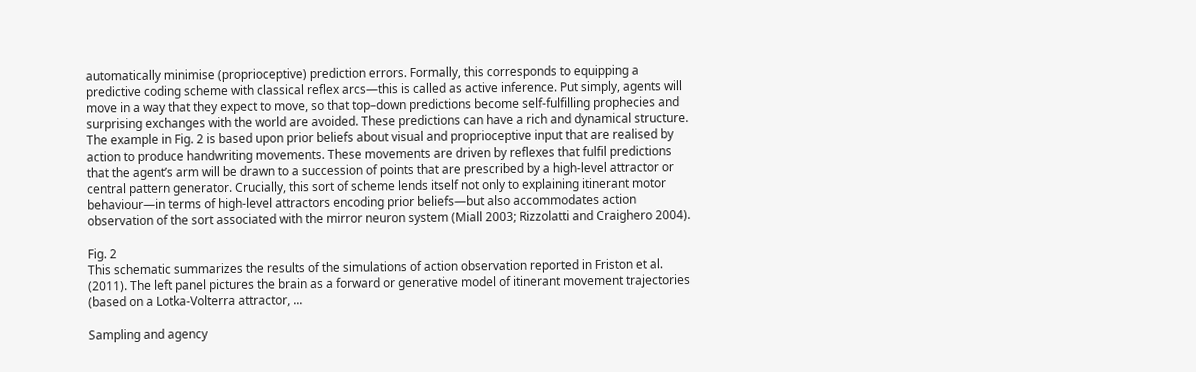automatically minimise (proprioceptive) prediction errors. Formally, this corresponds to equipping a predictive coding scheme with classical reflex arcs—this is called as active inference. Put simply, agents will move in a way that they expect to move, so that top–down predictions become self-fulfilling prophecies and surprising exchanges with the world are avoided. These predictions can have a rich and dynamical structure. The example in Fig. 2 is based upon prior beliefs about visual and proprioceptive input that are realised by action to produce handwriting movements. These movements are driven by reflexes that fulfil predictions that the agent’s arm will be drawn to a succession of points that are prescribed by a high-level attractor or central pattern generator. Crucially, this sort of scheme lends itself not only to explaining itinerant motor behaviour—in terms of high-level attractors encoding prior beliefs—but also accommodates action observation of the sort associated with the mirror neuron system (Miall 2003; Rizzolatti and Craighero 2004).

Fig. 2
This schematic summarizes the results of the simulations of action observation reported in Friston et al. (2011). The left panel pictures the brain as a forward or generative model of itinerant movement trajectories (based on a Lotka-Volterra attractor, ...

Sampling and agency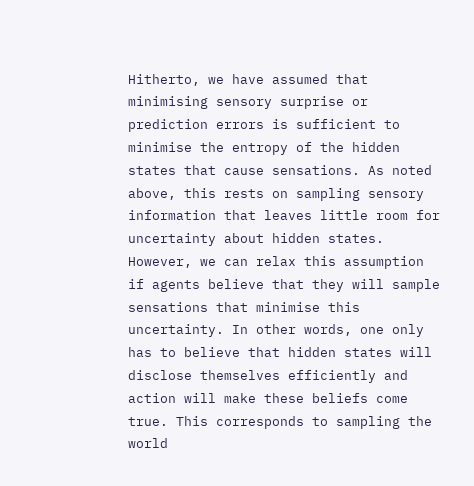Hitherto, we have assumed that minimising sensory surprise or prediction errors is sufficient to minimise the entropy of the hidden states that cause sensations. As noted above, this rests on sampling sensory information that leaves little room for uncertainty about hidden states. However, we can relax this assumption if agents believe that they will sample sensations that minimise this uncertainty. In other words, one only has to believe that hidden states will disclose themselves efficiently and action will make these beliefs come true. This corresponds to sampling the world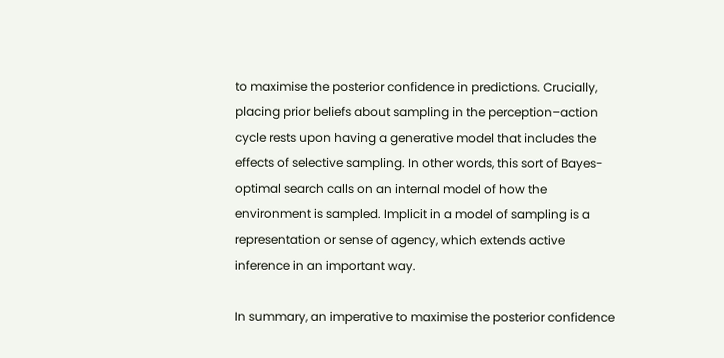to maximise the posterior confidence in predictions. Crucially, placing prior beliefs about sampling in the perception–action cycle rests upon having a generative model that includes the effects of selective sampling. In other words, this sort of Bayes-optimal search calls on an internal model of how the environment is sampled. Implicit in a model of sampling is a representation or sense of agency, which extends active inference in an important way.

In summary, an imperative to maximise the posterior confidence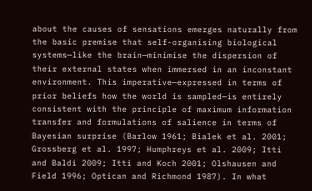about the causes of sensations emerges naturally from the basic premise that self-organising biological systems—like the brain—minimise the dispersion of their external states when immersed in an inconstant environment. This imperative—expressed in terms of prior beliefs how the world is sampled—is entirely consistent with the principle of maximum information transfer and formulations of salience in terms of Bayesian surprise (Barlow 1961; Bialek et al. 2001; Grossberg et al. 1997; Humphreys et al. 2009; Itti and Baldi 2009; Itti and Koch 2001; Olshausen and Field 1996; Optican and Richmond 1987). In what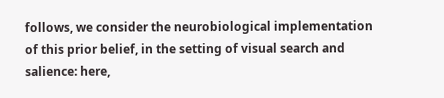follows, we consider the neurobiological implementation of this prior belief, in the setting of visual search and salience: here,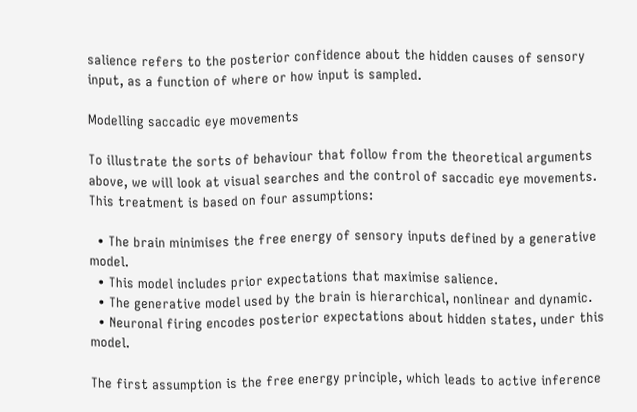salience refers to the posterior confidence about the hidden causes of sensory input, as a function of where or how input is sampled.

Modelling saccadic eye movements

To illustrate the sorts of behaviour that follow from the theoretical arguments above, we will look at visual searches and the control of saccadic eye movements. This treatment is based on four assumptions:

  • The brain minimises the free energy of sensory inputs defined by a generative model.
  • This model includes prior expectations that maximise salience.
  • The generative model used by the brain is hierarchical, nonlinear and dynamic.
  • Neuronal firing encodes posterior expectations about hidden states, under this model.

The first assumption is the free energy principle, which leads to active inference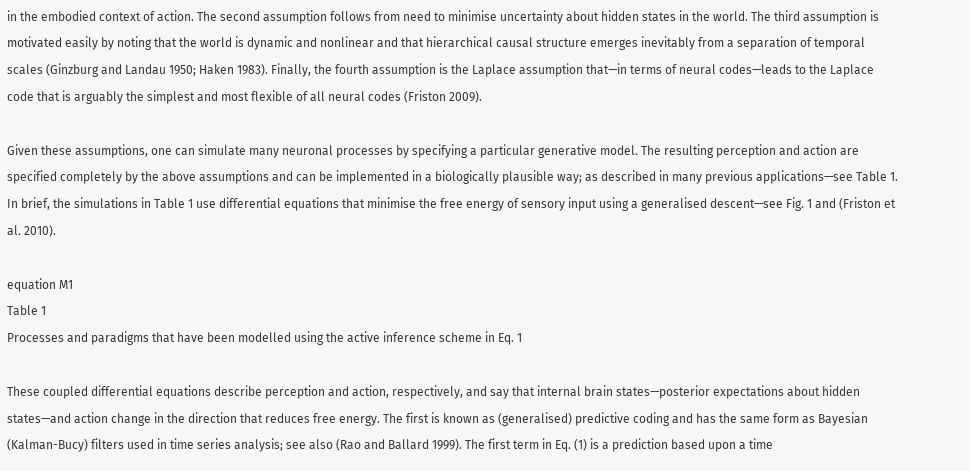in the embodied context of action. The second assumption follows from need to minimise uncertainty about hidden states in the world. The third assumption is motivated easily by noting that the world is dynamic and nonlinear and that hierarchical causal structure emerges inevitably from a separation of temporal scales (Ginzburg and Landau 1950; Haken 1983). Finally, the fourth assumption is the Laplace assumption that—in terms of neural codes—leads to the Laplace code that is arguably the simplest and most flexible of all neural codes (Friston 2009).

Given these assumptions, one can simulate many neuronal processes by specifying a particular generative model. The resulting perception and action are specified completely by the above assumptions and can be implemented in a biologically plausible way; as described in many previous applications—see Table 1. In brief, the simulations in Table 1 use differential equations that minimise the free energy of sensory input using a generalised descent—see Fig. 1 and (Friston et al. 2010).

equation M1
Table 1
Processes and paradigms that have been modelled using the active inference scheme in Eq. 1

These coupled differential equations describe perception and action, respectively, and say that internal brain states—posterior expectations about hidden states—and action change in the direction that reduces free energy. The first is known as (generalised) predictive coding and has the same form as Bayesian (Kalman-Bucy) filters used in time series analysis; see also (Rao and Ballard 1999). The first term in Eq. (1) is a prediction based upon a time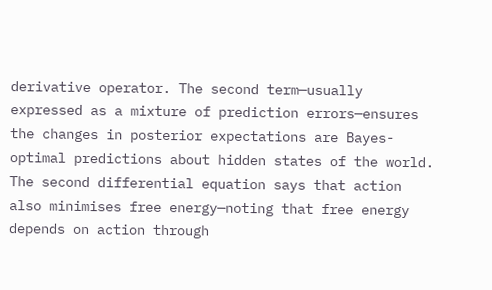derivative operator. The second term—usually expressed as a mixture of prediction errors—ensures the changes in posterior expectations are Bayes-optimal predictions about hidden states of the world. The second differential equation says that action also minimises free energy—noting that free energy depends on action through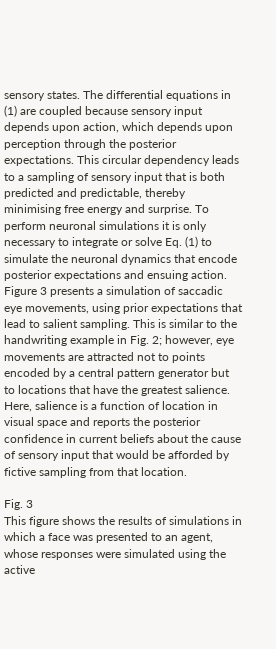sensory states. The differential equations in (1) are coupled because sensory input depends upon action, which depends upon perception through the posterior expectations. This circular dependency leads to a sampling of sensory input that is both predicted and predictable, thereby minimising free energy and surprise. To perform neuronal simulations it is only necessary to integrate or solve Eq. (1) to simulate the neuronal dynamics that encode posterior expectations and ensuing action. Figure 3 presents a simulation of saccadic eye movements, using prior expectations that lead to salient sampling. This is similar to the handwriting example in Fig. 2; however, eye movements are attracted not to points encoded by a central pattern generator but to locations that have the greatest salience. Here, salience is a function of location in visual space and reports the posterior confidence in current beliefs about the cause of sensory input that would be afforded by fictive sampling from that location.

Fig. 3
This figure shows the results of simulations in which a face was presented to an agent, whose responses were simulated using the active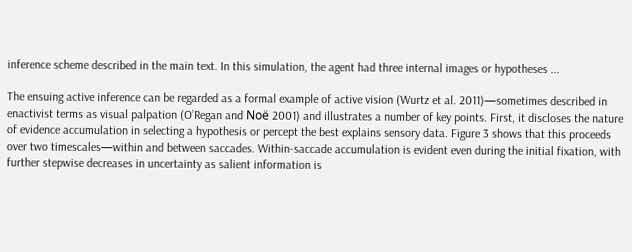inference scheme described in the main text. In this simulation, the agent had three internal images or hypotheses ...

The ensuing active inference can be regarded as a formal example of active vision (Wurtz et al. 2011)—sometimes described in enactivist terms as visual palpation (O’Regan and Noë 2001) and illustrates a number of key points. First, it discloses the nature of evidence accumulation in selecting a hypothesis or percept the best explains sensory data. Figure 3 shows that this proceeds over two timescales—within and between saccades. Within-saccade accumulation is evident even during the initial fixation, with further stepwise decreases in uncertainty as salient information is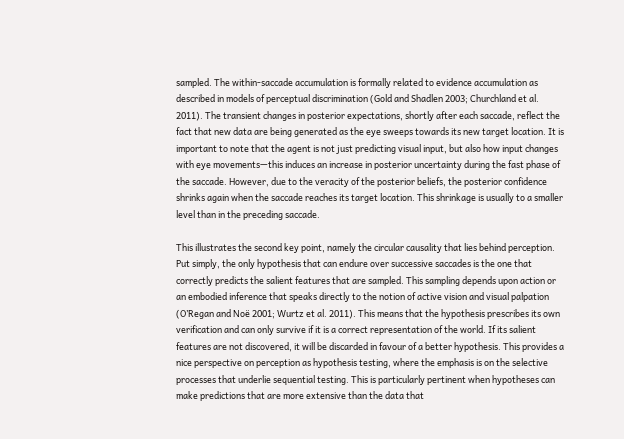sampled. The within-saccade accumulation is formally related to evidence accumulation as described in models of perceptual discrimination (Gold and Shadlen 2003; Churchland et al. 2011). The transient changes in posterior expectations, shortly after each saccade, reflect the fact that new data are being generated as the eye sweeps towards its new target location. It is important to note that the agent is not just predicting visual input, but also how input changes with eye movements—this induces an increase in posterior uncertainty during the fast phase of the saccade. However, due to the veracity of the posterior beliefs, the posterior confidence shrinks again when the saccade reaches its target location. This shrinkage is usually to a smaller level than in the preceding saccade.

This illustrates the second key point, namely the circular causality that lies behind perception. Put simply, the only hypothesis that can endure over successive saccades is the one that correctly predicts the salient features that are sampled. This sampling depends upon action or an embodied inference that speaks directly to the notion of active vision and visual palpation (O’Regan and Noë 2001; Wurtz et al. 2011). This means that the hypothesis prescribes its own verification and can only survive if it is a correct representation of the world. If its salient features are not discovered, it will be discarded in favour of a better hypothesis. This provides a nice perspective on perception as hypothesis testing, where the emphasis is on the selective processes that underlie sequential testing. This is particularly pertinent when hypotheses can make predictions that are more extensive than the data that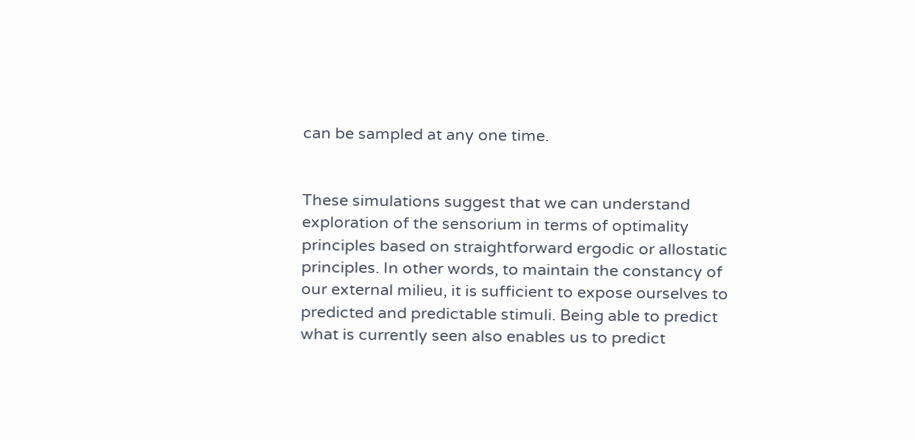can be sampled at any one time.


These simulations suggest that we can understand exploration of the sensorium in terms of optimality principles based on straightforward ergodic or allostatic principles. In other words, to maintain the constancy of our external milieu, it is sufficient to expose ourselves to predicted and predictable stimuli. Being able to predict what is currently seen also enables us to predict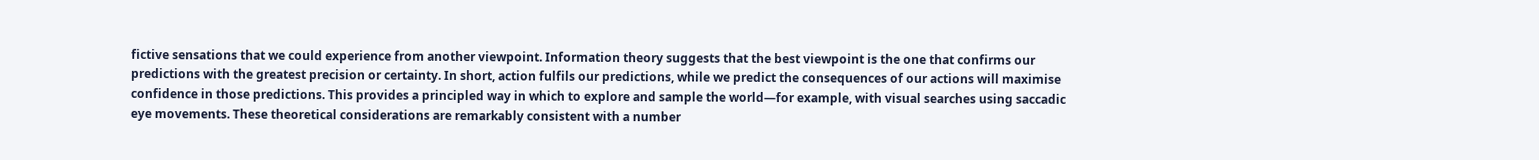fictive sensations that we could experience from another viewpoint. Information theory suggests that the best viewpoint is the one that confirms our predictions with the greatest precision or certainty. In short, action fulfils our predictions, while we predict the consequences of our actions will maximise confidence in those predictions. This provides a principled way in which to explore and sample the world—for example, with visual searches using saccadic eye movements. These theoretical considerations are remarkably consistent with a number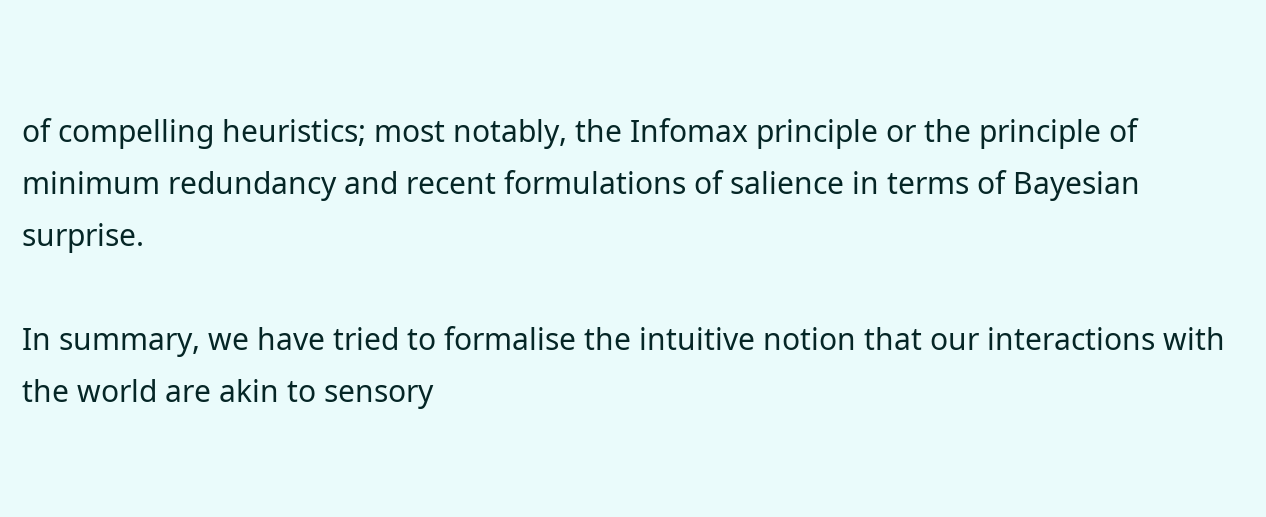of compelling heuristics; most notably, the Infomax principle or the principle of minimum redundancy and recent formulations of salience in terms of Bayesian surprise.

In summary, we have tried to formalise the intuitive notion that our interactions with the world are akin to sensory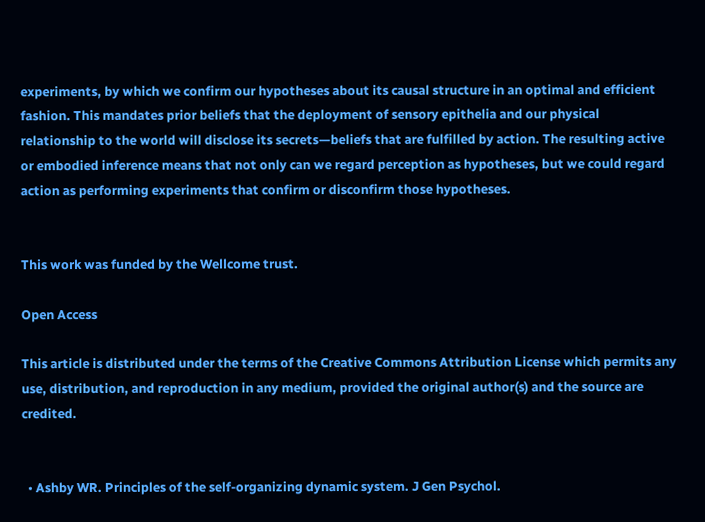experiments, by which we confirm our hypotheses about its causal structure in an optimal and efficient fashion. This mandates prior beliefs that the deployment of sensory epithelia and our physical relationship to the world will disclose its secrets—beliefs that are fulfilled by action. The resulting active or embodied inference means that not only can we regard perception as hypotheses, but we could regard action as performing experiments that confirm or disconfirm those hypotheses.


This work was funded by the Wellcome trust.

Open Access

This article is distributed under the terms of the Creative Commons Attribution License which permits any use, distribution, and reproduction in any medium, provided the original author(s) and the source are credited.


  • Ashby WR. Principles of the self-organizing dynamic system. J Gen Psychol.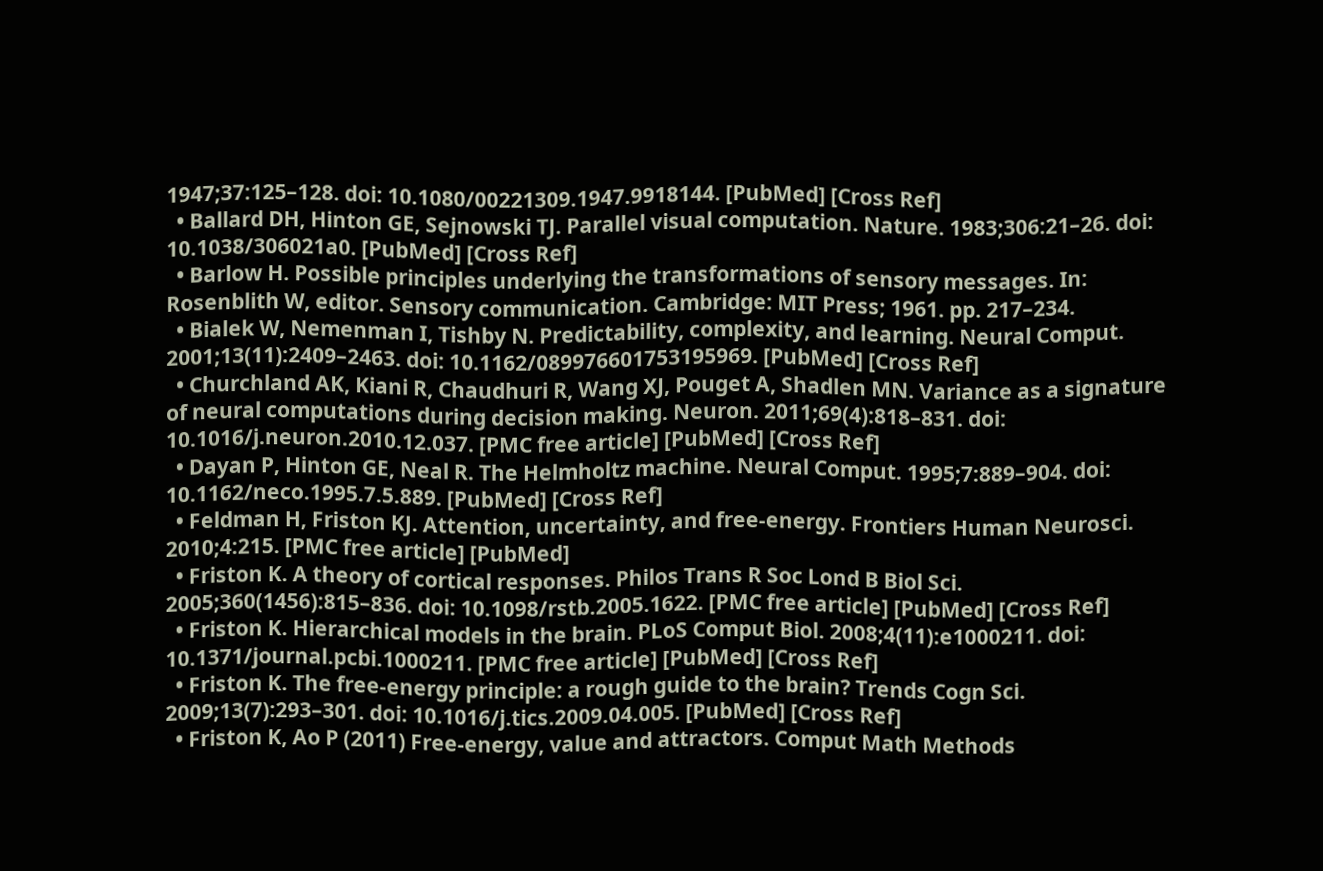1947;37:125–128. doi: 10.1080/00221309.1947.9918144. [PubMed] [Cross Ref]
  • Ballard DH, Hinton GE, Sejnowski TJ. Parallel visual computation. Nature. 1983;306:21–26. doi: 10.1038/306021a0. [PubMed] [Cross Ref]
  • Barlow H. Possible principles underlying the transformations of sensory messages. In: Rosenblith W, editor. Sensory communication. Cambridge: MIT Press; 1961. pp. 217–234.
  • Bialek W, Nemenman I, Tishby N. Predictability, complexity, and learning. Neural Comput. 2001;13(11):2409–2463. doi: 10.1162/089976601753195969. [PubMed] [Cross Ref]
  • Churchland AK, Kiani R, Chaudhuri R, Wang XJ, Pouget A, Shadlen MN. Variance as a signature of neural computations during decision making. Neuron. 2011;69(4):818–831. doi: 10.1016/j.neuron.2010.12.037. [PMC free article] [PubMed] [Cross Ref]
  • Dayan P, Hinton GE, Neal R. The Helmholtz machine. Neural Comput. 1995;7:889–904. doi: 10.1162/neco.1995.7.5.889. [PubMed] [Cross Ref]
  • Feldman H, Friston KJ. Attention, uncertainty, and free-energy. Frontiers Human Neurosci. 2010;4:215. [PMC free article] [PubMed]
  • Friston K. A theory of cortical responses. Philos Trans R Soc Lond B Biol Sci. 2005;360(1456):815–836. doi: 10.1098/rstb.2005.1622. [PMC free article] [PubMed] [Cross Ref]
  • Friston K. Hierarchical models in the brain. PLoS Comput Biol. 2008;4(11):e1000211. doi: 10.1371/journal.pcbi.1000211. [PMC free article] [PubMed] [Cross Ref]
  • Friston K. The free-energy principle: a rough guide to the brain? Trends Cogn Sci. 2009;13(7):293–301. doi: 10.1016/j.tics.2009.04.005. [PubMed] [Cross Ref]
  • Friston K, Ao P (2011) Free-energy, value and attractors. Comput Math Methods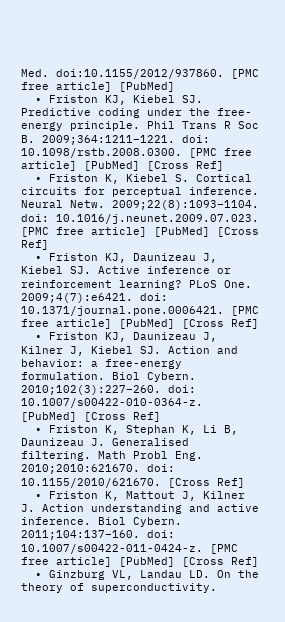Med. doi:10.1155/2012/937860. [PMC free article] [PubMed]
  • Friston KJ, Kiebel SJ. Predictive coding under the free-energy principle. Phil Trans R Soc B. 2009;364:1211–1221. doi: 10.1098/rstb.2008.0300. [PMC free article] [PubMed] [Cross Ref]
  • Friston K, Kiebel S. Cortical circuits for perceptual inference. Neural Netw. 2009;22(8):1093–1104. doi: 10.1016/j.neunet.2009.07.023. [PMC free article] [PubMed] [Cross Ref]
  • Friston KJ, Daunizeau J, Kiebel SJ. Active inference or reinforcement learning? PLoS One. 2009;4(7):e6421. doi: 10.1371/journal.pone.0006421. [PMC free article] [PubMed] [Cross Ref]
  • Friston KJ, Daunizeau J, Kilner J, Kiebel SJ. Action and behavior: a free-energy formulation. Biol Cybern. 2010;102(3):227–260. doi: 10.1007/s00422-010-0364-z. [PubMed] [Cross Ref]
  • Friston K, Stephan K, Li B, Daunizeau J. Generalised filtering. Math Probl Eng. 2010;2010:621670. doi: 10.1155/2010/621670. [Cross Ref]
  • Friston K, Mattout J, Kilner J. Action understanding and active inference. Biol Cybern. 2011;104:137–160. doi: 10.1007/s00422-011-0424-z. [PMC free article] [PubMed] [Cross Ref]
  • Ginzburg VL, Landau LD. On the theory of superconductivity.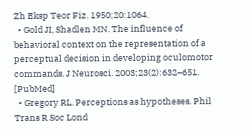Zh Eksp Teor Fiz. 1950;20:1064.
  • Gold JI, Shadlen MN. The influence of behavioral context on the representation of a perceptual decision in developing oculomotor commands. J Neurosci. 2003;23(2):632–651. [PubMed]
  • Gregory RL. Perceptions as hypotheses. Phil Trans R Soc Lond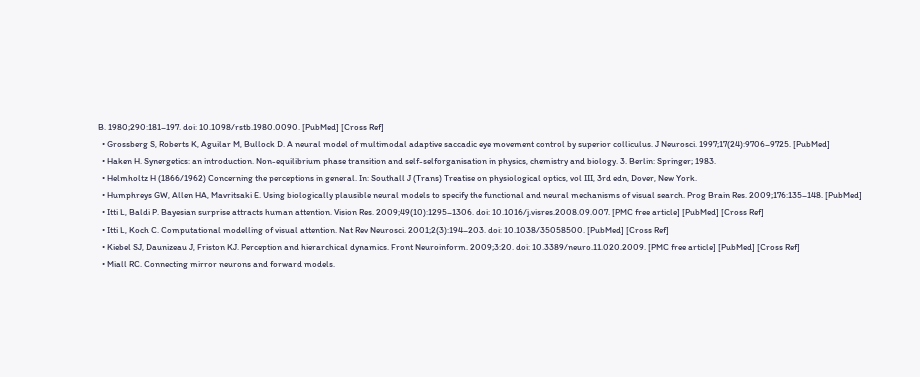B. 1980;290:181–197. doi: 10.1098/rstb.1980.0090. [PubMed] [Cross Ref]
  • Grossberg S, Roberts K, Aguilar M, Bullock D. A neural model of multimodal adaptive saccadic eye movement control by superior colliculus. J Neurosci. 1997;17(24):9706–9725. [PubMed]
  • Haken H. Synergetics: an introduction. Non-equilibrium phase transition and self-selforganisation in physics, chemistry and biology. 3. Berlin: Springer; 1983.
  • Helmholtz H (1866/1962) Concerning the perceptions in general. In: Southall J (Trans) Treatise on physiological optics, vol III, 3rd edn, Dover, New York.
  • Humphreys GW, Allen HA, Mavritsaki E. Using biologically plausible neural models to specify the functional and neural mechanisms of visual search. Prog Brain Res. 2009;176:135–148. [PubMed]
  • Itti L, Baldi P. Bayesian surprise attracts human attention. Vision Res. 2009;49(10):1295–1306. doi: 10.1016/j.visres.2008.09.007. [PMC free article] [PubMed] [Cross Ref]
  • Itti L, Koch C. Computational modelling of visual attention. Nat Rev Neurosci. 2001;2(3):194–203. doi: 10.1038/35058500. [PubMed] [Cross Ref]
  • Kiebel SJ, Daunizeau J, Friston KJ. Perception and hierarchical dynamics. Front Neuroinform. 2009;3:20. doi: 10.3389/neuro.11.020.2009. [PMC free article] [PubMed] [Cross Ref]
  • Miall RC. Connecting mirror neurons and forward models.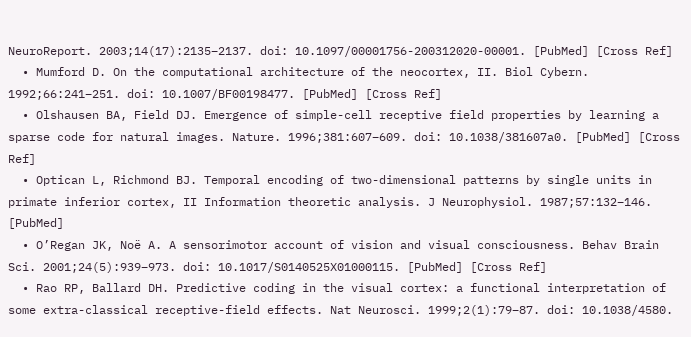NeuroReport. 2003;14(17):2135–2137. doi: 10.1097/00001756-200312020-00001. [PubMed] [Cross Ref]
  • Mumford D. On the computational architecture of the neocortex, II. Biol Cybern. 1992;66:241–251. doi: 10.1007/BF00198477. [PubMed] [Cross Ref]
  • Olshausen BA, Field DJ. Emergence of simple-cell receptive field properties by learning a sparse code for natural images. Nature. 1996;381:607–609. doi: 10.1038/381607a0. [PubMed] [Cross Ref]
  • Optican L, Richmond BJ. Temporal encoding of two-dimensional patterns by single units in primate inferior cortex, II Information theoretic analysis. J Neurophysiol. 1987;57:132–146. [PubMed]
  • O’Regan JK, Noë A. A sensorimotor account of vision and visual consciousness. Behav Brain Sci. 2001;24(5):939–973. doi: 10.1017/S0140525X01000115. [PubMed] [Cross Ref]
  • Rao RP, Ballard DH. Predictive coding in the visual cortex: a functional interpretation of some extra-classical receptive-field effects. Nat Neurosci. 1999;2(1):79–87. doi: 10.1038/4580.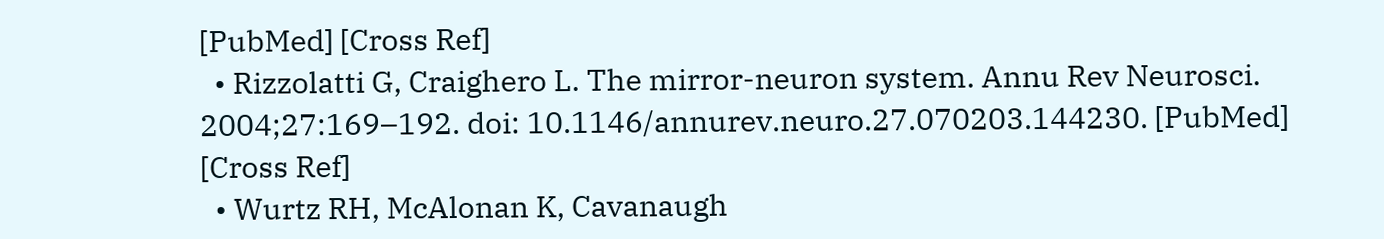[PubMed] [Cross Ref]
  • Rizzolatti G, Craighero L. The mirror-neuron system. Annu Rev Neurosci. 2004;27:169–192. doi: 10.1146/annurev.neuro.27.070203.144230. [PubMed] [Cross Ref]
  • Wurtz RH, McAlonan K, Cavanaugh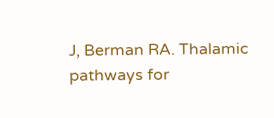J, Berman RA. Thalamic pathways for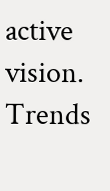active vision. Trends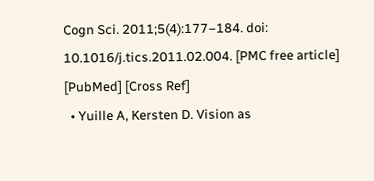Cogn Sci. 2011;5(4):177–184. doi: 10.1016/j.tics.2011.02.004. [PMC free article] [PubMed] [Cross Ref]
  • Yuille A, Kersten D. Vision as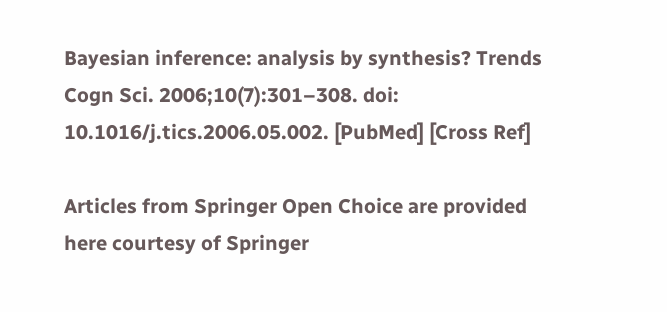Bayesian inference: analysis by synthesis? Trends Cogn Sci. 2006;10(7):301–308. doi: 10.1016/j.tics.2006.05.002. [PubMed] [Cross Ref]

Articles from Springer Open Choice are provided here courtesy of Springer